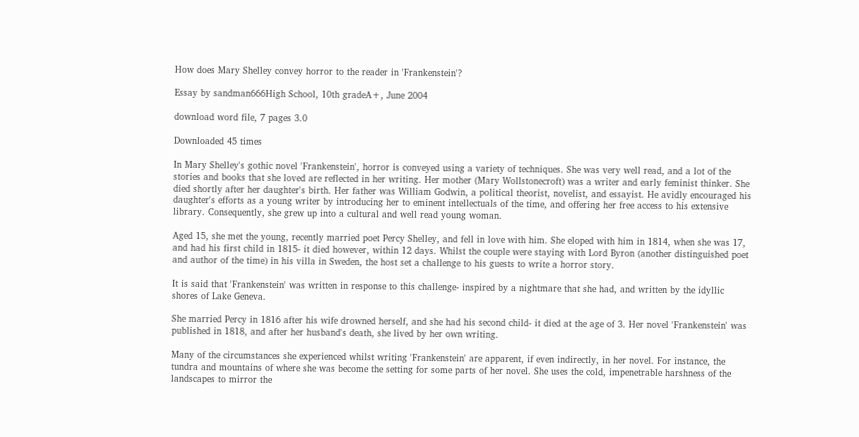How does Mary Shelley convey horror to the reader in 'Frankenstein'?

Essay by sandman666High School, 10th gradeA+, June 2004

download word file, 7 pages 3.0

Downloaded 45 times

In Mary Shelley's gothic novel 'Frankenstein', horror is conveyed using a variety of techniques. She was very well read, and a lot of the stories and books that she loved are reflected in her writing. Her mother (Mary Wollstonecroft) was a writer and early feminist thinker. She died shortly after her daughter's birth. Her father was William Godwin, a political theorist, novelist, and essayist. He avidly encouraged his daughter's efforts as a young writer by introducing her to eminent intellectuals of the time, and offering her free access to his extensive library. Consequently, she grew up into a cultural and well read young woman.

Aged 15, she met the young, recently married poet Percy Shelley, and fell in love with him. She eloped with him in 1814, when she was 17, and had his first child in 1815- it died however, within 12 days. Whilst the couple were staying with Lord Byron (another distinguished poet and author of the time) in his villa in Sweden, the host set a challenge to his guests to write a horror story.

It is said that 'Frankenstein' was written in response to this challenge- inspired by a nightmare that she had, and written by the idyllic shores of Lake Geneva.

She married Percy in 1816 after his wife drowned herself, and she had his second child- it died at the age of 3. Her novel 'Frankenstein' was published in 1818, and after her husband's death, she lived by her own writing.

Many of the circumstances she experienced whilst writing 'Frankenstein' are apparent, if even indirectly, in her novel. For instance, the tundra and mountains of where she was become the setting for some parts of her novel. She uses the cold, impenetrable harshness of the landscapes to mirror the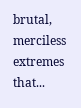brutal, merciless extremes that...